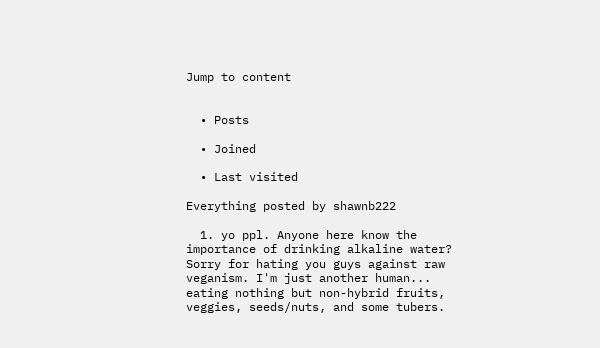Jump to content


  • Posts

  • Joined

  • Last visited

Everything posted by shawnb222

  1. yo ppl. Anyone here know the importance of drinking alkaline water? Sorry for hating you guys against raw veganism. I'm just another human... eating nothing but non-hybrid fruits, veggies, seeds/nuts, and some tubers.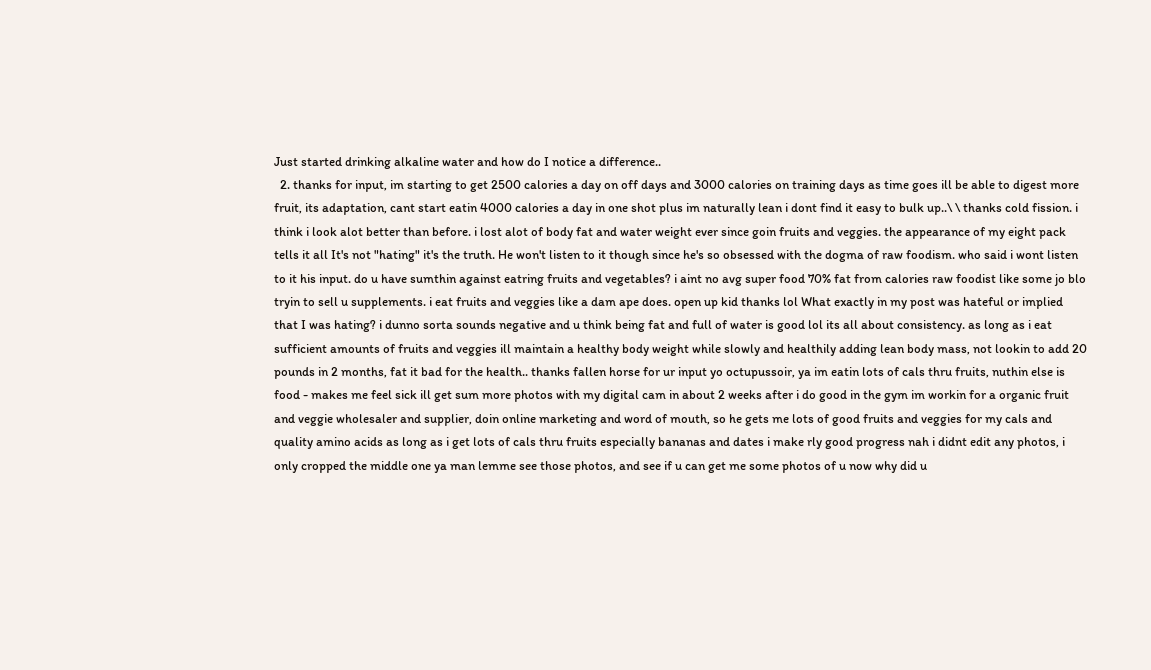Just started drinking alkaline water and how do I notice a difference..
  2. thanks for input, im starting to get 2500 calories a day on off days and 3000 calories on training days as time goes ill be able to digest more fruit, its adaptation, cant start eatin 4000 calories a day in one shot plus im naturally lean i dont find it easy to bulk up..\ \ thanks cold fission. i think i look alot better than before. i lost alot of body fat and water weight ever since goin fruits and veggies. the appearance of my eight pack tells it all It's not "hating" it's the truth. He won't listen to it though since he's so obsessed with the dogma of raw foodism. who said i wont listen to it his input. do u have sumthin against eatring fruits and vegetables? i aint no avg super food 70% fat from calories raw foodist like some jo blo tryin to sell u supplements. i eat fruits and veggies like a dam ape does. open up kid thanks lol What exactly in my post was hateful or implied that I was hating? i dunno sorta sounds negative and u think being fat and full of water is good lol its all about consistency. as long as i eat sufficient amounts of fruits and veggies ill maintain a healthy body weight while slowly and healthily adding lean body mass, not lookin to add 20 pounds in 2 months, fat it bad for the health.. thanks fallen horse for ur input yo octupussoir, ya im eatin lots of cals thru fruits, nuthin else is food - makes me feel sick ill get sum more photos with my digital cam in about 2 weeks after i do good in the gym im workin for a organic fruit and veggie wholesaler and supplier, doin online marketing and word of mouth, so he gets me lots of good fruits and veggies for my cals and quality amino acids as long as i get lots of cals thru fruits especially bananas and dates i make rly good progress nah i didnt edit any photos, i only cropped the middle one ya man lemme see those photos, and see if u can get me some photos of u now why did u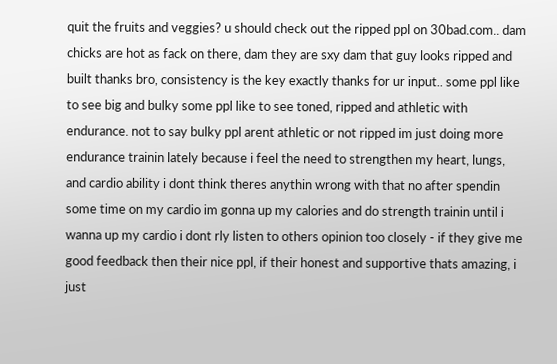quit the fruits and veggies? u should check out the ripped ppl on 30bad.com.. dam chicks are hot as fack on there, dam they are sxy dam that guy looks ripped and built thanks bro, consistency is the key exactly thanks for ur input.. some ppl like to see big and bulky some ppl like to see toned, ripped and athletic with endurance. not to say bulky ppl arent athletic or not ripped im just doing more endurance trainin lately because i feel the need to strengthen my heart, lungs, and cardio ability i dont think theres anythin wrong with that no after spendin some time on my cardio im gonna up my calories and do strength trainin until i wanna up my cardio i dont rly listen to others opinion too closely - if they give me good feedback then their nice ppl, if their honest and supportive thats amazing, i just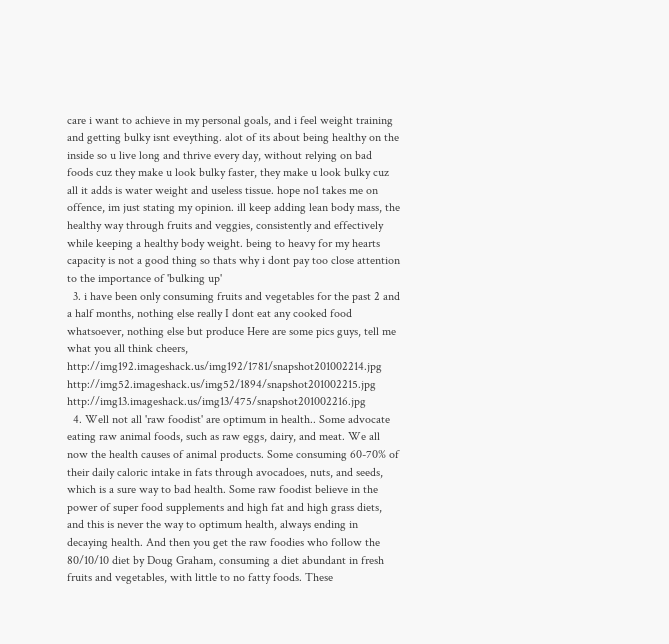care i want to achieve in my personal goals, and i feel weight training and getting bulky isnt eveything. alot of its about being healthy on the inside so u live long and thrive every day, without relying on bad foods cuz they make u look bulky faster, they make u look bulky cuz all it adds is water weight and useless tissue. hope no1 takes me on offence, im just stating my opinion. ill keep adding lean body mass, the healthy way through fruits and veggies, consistently and effectively while keeping a healthy body weight. being to heavy for my hearts capacity is not a good thing so thats why i dont pay too close attention to the importance of 'bulking up'
  3. i have been only consuming fruits and vegetables for the past 2 and a half months, nothing else really I dont eat any cooked food whatsoever, nothing else but produce Here are some pics guys, tell me what you all think cheers, http://img192.imageshack.us/img192/1781/snapshot201002214.jpg http://img52.imageshack.us/img52/1894/snapshot201002215.jpg http://img13.imageshack.us/img13/475/snapshot201002216.jpg
  4. Well not all 'raw foodist' are optimum in health.. Some advocate eating raw animal foods, such as raw eggs, dairy, and meat. We all now the health causes of animal products. Some consuming 60-70% of their daily caloric intake in fats through avocadoes, nuts, and seeds, which is a sure way to bad health. Some raw foodist believe in the power of super food supplements and high fat and high grass diets, and this is never the way to optimum health, always ending in decaying health. And then you get the raw foodies who follow the 80/10/10 diet by Doug Graham, consuming a diet abundant in fresh fruits and vegetables, with little to no fatty foods. These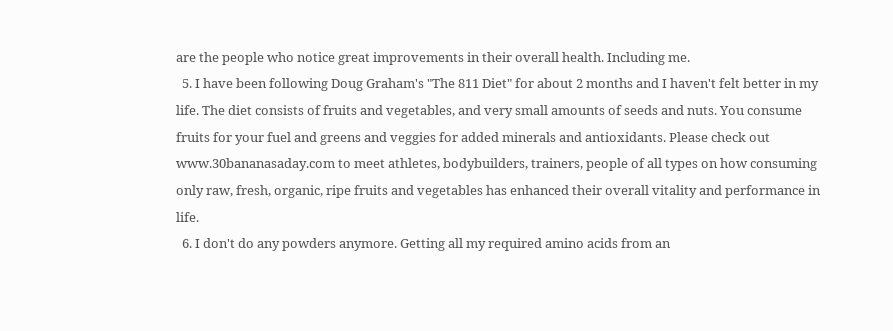are the people who notice great improvements in their overall health. Including me.
  5. I have been following Doug Graham's "The 811 Diet" for about 2 months and I haven't felt better in my life. The diet consists of fruits and vegetables, and very small amounts of seeds and nuts. You consume fruits for your fuel and greens and veggies for added minerals and antioxidants. Please check out www.30bananasaday.com to meet athletes, bodybuilders, trainers, people of all types on how consuming only raw, fresh, organic, ripe fruits and vegetables has enhanced their overall vitality and performance in life.
  6. I don't do any powders anymore. Getting all my required amino acids from an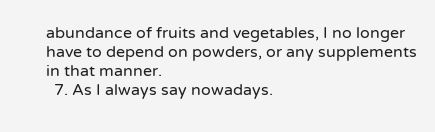abundance of fruits and vegetables, I no longer have to depend on powders, or any supplements in that manner.
  7. As I always say nowadays.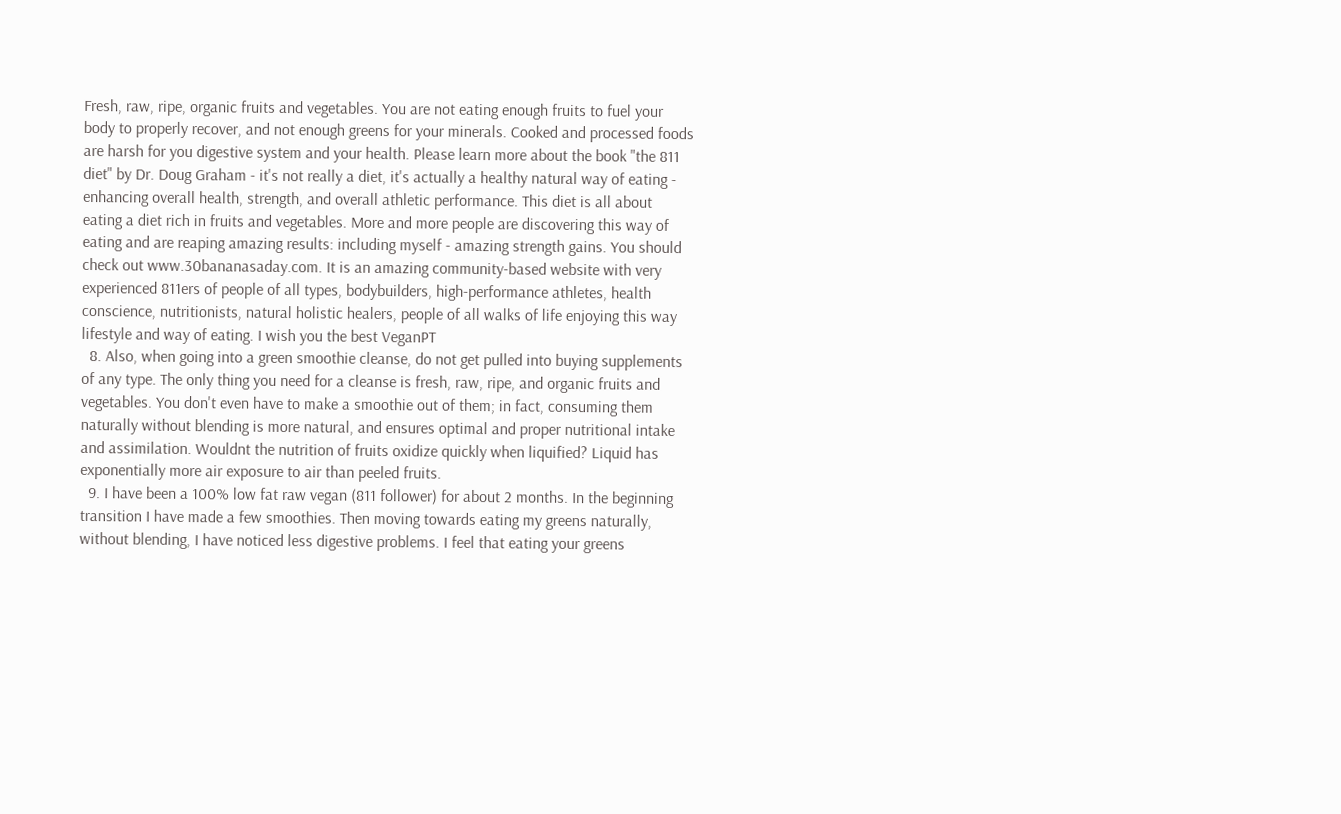Fresh, raw, ripe, organic fruits and vegetables. You are not eating enough fruits to fuel your body to properly recover, and not enough greens for your minerals. Cooked and processed foods are harsh for you digestive system and your health. Please learn more about the book "the 811 diet" by Dr. Doug Graham - it's not really a diet, it's actually a healthy natural way of eating - enhancing overall health, strength, and overall athletic performance. This diet is all about eating a diet rich in fruits and vegetables. More and more people are discovering this way of eating and are reaping amazing results: including myself - amazing strength gains. You should check out www.30bananasaday.com. It is an amazing community-based website with very experienced 811ers of people of all types, bodybuilders, high-performance athletes, health conscience, nutritionists, natural holistic healers, people of all walks of life enjoying this way lifestyle and way of eating. I wish you the best VeganPT
  8. Also, when going into a green smoothie cleanse, do not get pulled into buying supplements of any type. The only thing you need for a cleanse is fresh, raw, ripe, and organic fruits and vegetables. You don't even have to make a smoothie out of them; in fact, consuming them naturally without blending is more natural, and ensures optimal and proper nutritional intake and assimilation. Wouldnt the nutrition of fruits oxidize quickly when liquified? Liquid has exponentially more air exposure to air than peeled fruits.
  9. I have been a 100% low fat raw vegan (811 follower) for about 2 months. In the beginning transition I have made a few smoothies. Then moving towards eating my greens naturally, without blending, I have noticed less digestive problems. I feel that eating your greens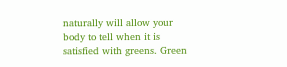naturally will allow your body to tell when it is satisfied with greens. Green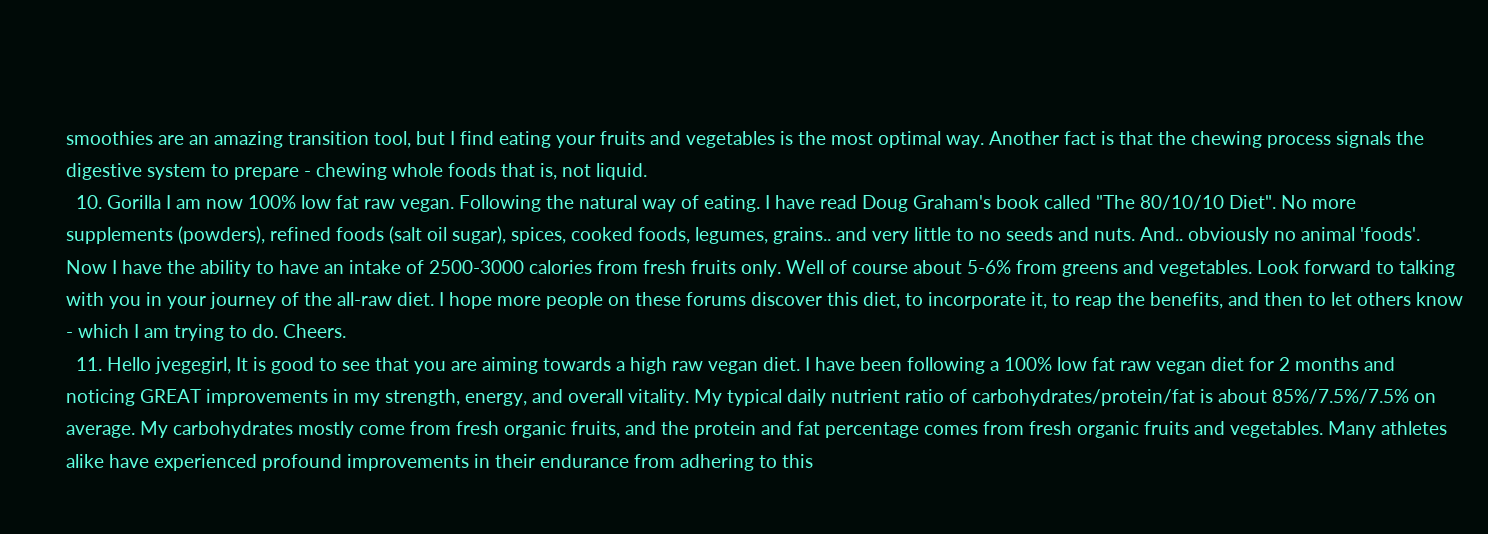smoothies are an amazing transition tool, but I find eating your fruits and vegetables is the most optimal way. Another fact is that the chewing process signals the digestive system to prepare - chewing whole foods that is, not liquid.
  10. Gorilla I am now 100% low fat raw vegan. Following the natural way of eating. I have read Doug Graham's book called "The 80/10/10 Diet". No more supplements (powders), refined foods (salt oil sugar), spices, cooked foods, legumes, grains.. and very little to no seeds and nuts. And.. obviously no animal 'foods'. Now I have the ability to have an intake of 2500-3000 calories from fresh fruits only. Well of course about 5-6% from greens and vegetables. Look forward to talking with you in your journey of the all-raw diet. I hope more people on these forums discover this diet, to incorporate it, to reap the benefits, and then to let others know - which I am trying to do. Cheers.
  11. Hello jvegegirl, It is good to see that you are aiming towards a high raw vegan diet. I have been following a 100% low fat raw vegan diet for 2 months and noticing GREAT improvements in my strength, energy, and overall vitality. My typical daily nutrient ratio of carbohydrates/protein/fat is about 85%/7.5%/7.5% on average. My carbohydrates mostly come from fresh organic fruits, and the protein and fat percentage comes from fresh organic fruits and vegetables. Many athletes alike have experienced profound improvements in their endurance from adhering to this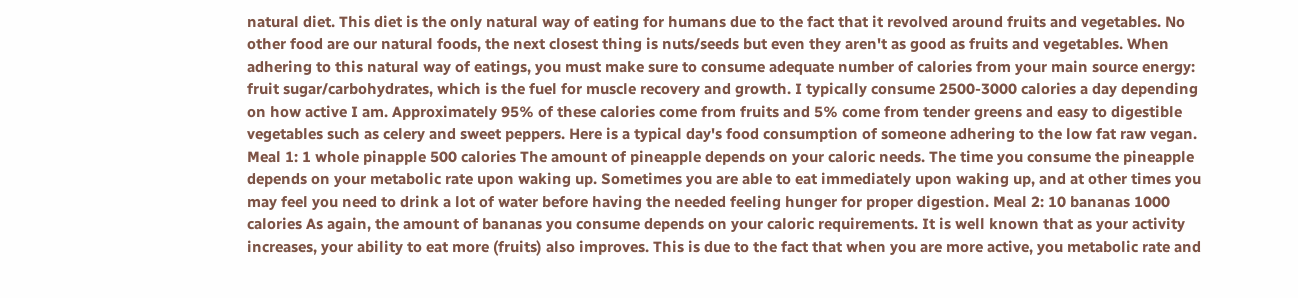natural diet. This diet is the only natural way of eating for humans due to the fact that it revolved around fruits and vegetables. No other food are our natural foods, the next closest thing is nuts/seeds but even they aren't as good as fruits and vegetables. When adhering to this natural way of eatings, you must make sure to consume adequate number of calories from your main source energy: fruit sugar/carbohydrates, which is the fuel for muscle recovery and growth. I typically consume 2500-3000 calories a day depending on how active I am. Approximately 95% of these calories come from fruits and 5% come from tender greens and easy to digestible vegetables such as celery and sweet peppers. Here is a typical day's food consumption of someone adhering to the low fat raw vegan. Meal 1: 1 whole pinapple 500 calories The amount of pineapple depends on your caloric needs. The time you consume the pineapple depends on your metabolic rate upon waking up. Sometimes you are able to eat immediately upon waking up, and at other times you may feel you need to drink a lot of water before having the needed feeling hunger for proper digestion. Meal 2: 10 bananas 1000 calories As again, the amount of bananas you consume depends on your caloric requirements. It is well known that as your activity increases, your ability to eat more (fruits) also improves. This is due to the fact that when you are more active, you metabolic rate and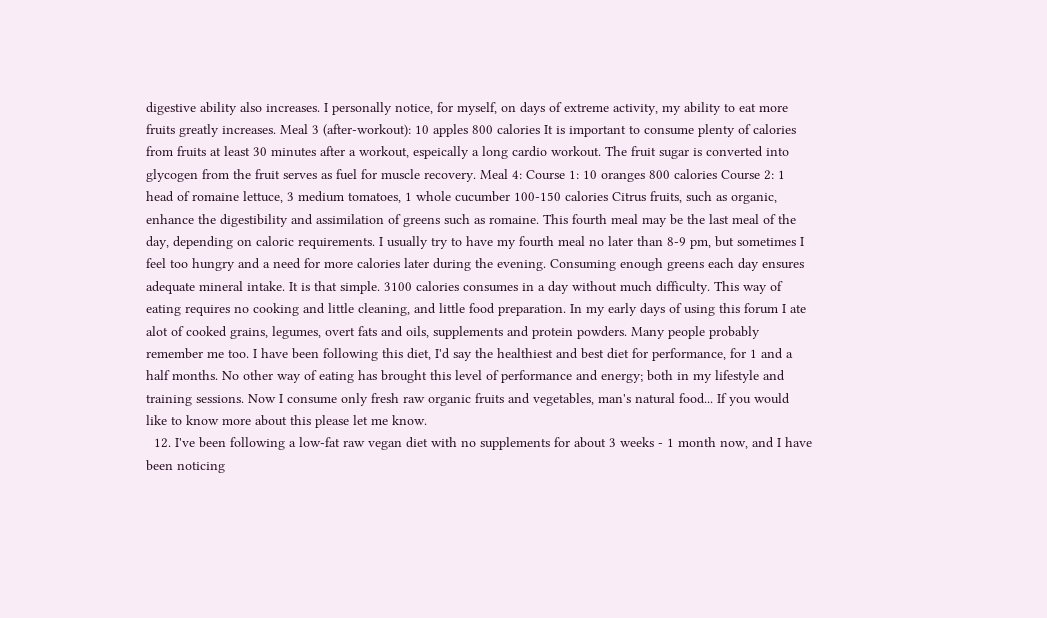digestive ability also increases. I personally notice, for myself, on days of extreme activity, my ability to eat more fruits greatly increases. Meal 3 (after-workout): 10 apples 800 calories It is important to consume plenty of calories from fruits at least 30 minutes after a workout, espeically a long cardio workout. The fruit sugar is converted into glycogen from the fruit serves as fuel for muscle recovery. Meal 4: Course 1: 10 oranges 800 calories Course 2: 1 head of romaine lettuce, 3 medium tomatoes, 1 whole cucumber 100-150 calories Citrus fruits, such as organic, enhance the digestibility and assimilation of greens such as romaine. This fourth meal may be the last meal of the day, depending on caloric requirements. I usually try to have my fourth meal no later than 8-9 pm, but sometimes I feel too hungry and a need for more calories later during the evening. Consuming enough greens each day ensures adequate mineral intake. It is that simple. 3100 calories consumes in a day without much difficulty. This way of eating requires no cooking and little cleaning, and little food preparation. In my early days of using this forum I ate alot of cooked grains, legumes, overt fats and oils, supplements and protein powders. Many people probably remember me too. I have been following this diet, I'd say the healthiest and best diet for performance, for 1 and a half months. No other way of eating has brought this level of performance and energy; both in my lifestyle and training sessions. Now I consume only fresh raw organic fruits and vegetables, man's natural food... If you would like to know more about this please let me know.
  12. I've been following a low-fat raw vegan diet with no supplements for about 3 weeks - 1 month now, and I have been noticing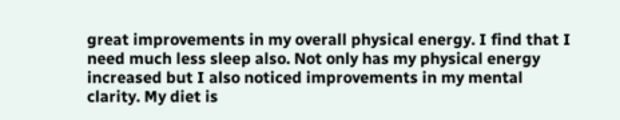great improvements in my overall physical energy. I find that I need much less sleep also. Not only has my physical energy increased but I also noticed improvements in my mental clarity. My diet is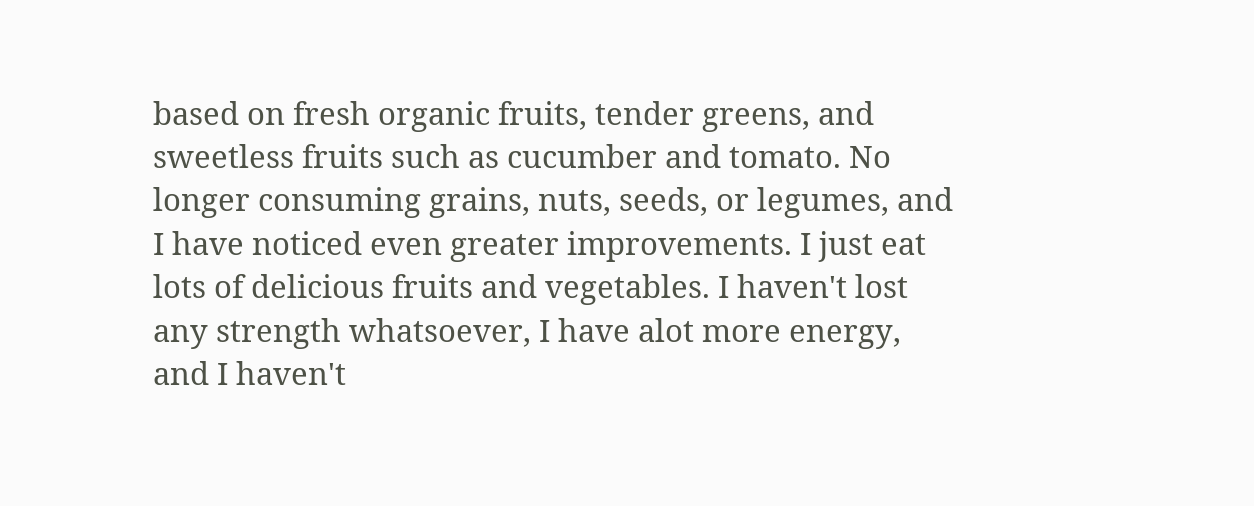based on fresh organic fruits, tender greens, and sweetless fruits such as cucumber and tomato. No longer consuming grains, nuts, seeds, or legumes, and I have noticed even greater improvements. I just eat lots of delicious fruits and vegetables. I haven't lost any strength whatsoever, I have alot more energy, and I haven't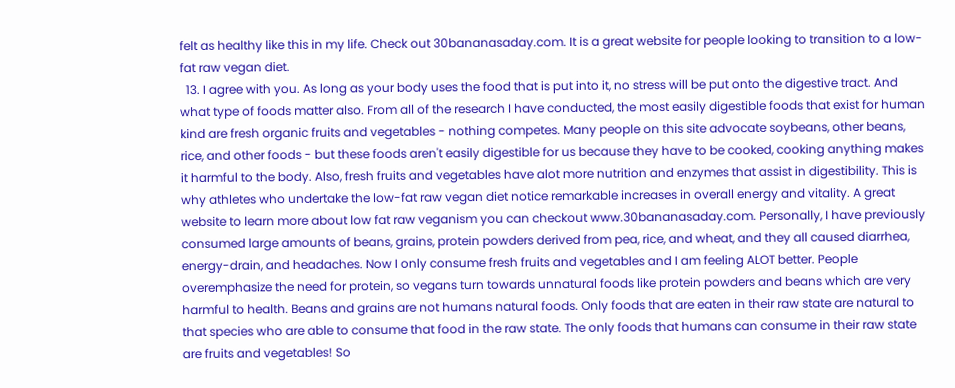felt as healthy like this in my life. Check out 30bananasaday.com. It is a great website for people looking to transition to a low-fat raw vegan diet.
  13. I agree with you. As long as your body uses the food that is put into it, no stress will be put onto the digestive tract. And what type of foods matter also. From all of the research I have conducted, the most easily digestible foods that exist for human kind are fresh organic fruits and vegetables - nothing competes. Many people on this site advocate soybeans, other beans, rice, and other foods - but these foods aren't easily digestible for us because they have to be cooked, cooking anything makes it harmful to the body. Also, fresh fruits and vegetables have alot more nutrition and enzymes that assist in digestibility. This is why athletes who undertake the low-fat raw vegan diet notice remarkable increases in overall energy and vitality. A great website to learn more about low fat raw veganism you can checkout www.30bananasaday.com. Personally, I have previously consumed large amounts of beans, grains, protein powders derived from pea, rice, and wheat, and they all caused diarrhea, energy-drain, and headaches. Now I only consume fresh fruits and vegetables and I am feeling ALOT better. People overemphasize the need for protein, so vegans turn towards unnatural foods like protein powders and beans which are very harmful to health. Beans and grains are not humans natural foods. Only foods that are eaten in their raw state are natural to that species who are able to consume that food in the raw state. The only foods that humans can consume in their raw state are fruits and vegetables! So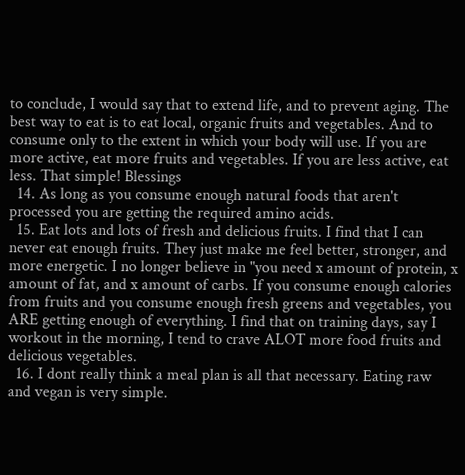to conclude, I would say that to extend life, and to prevent aging. The best way to eat is to eat local, organic fruits and vegetables. And to consume only to the extent in which your body will use. If you are more active, eat more fruits and vegetables. If you are less active, eat less. That simple! Blessings
  14. As long as you consume enough natural foods that aren't processed you are getting the required amino acids.
  15. Eat lots and lots of fresh and delicious fruits. I find that I can never eat enough fruits. They just make me feel better, stronger, and more energetic. I no longer believe in "you need x amount of protein, x amount of fat, and x amount of carbs. If you consume enough calories from fruits and you consume enough fresh greens and vegetables, you ARE getting enough of everything. I find that on training days, say I workout in the morning, I tend to crave ALOT more food fruits and delicious vegetables.
  16. I dont really think a meal plan is all that necessary. Eating raw and vegan is very simple.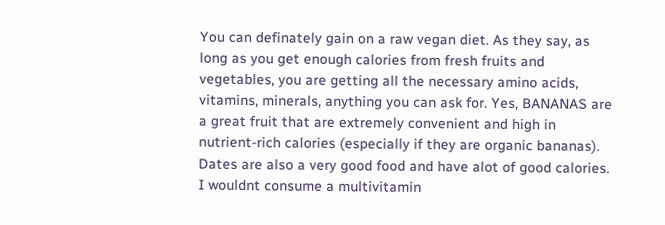You can definately gain on a raw vegan diet. As they say, as long as you get enough calories from fresh fruits and vegetables, you are getting all the necessary amino acids, vitamins, minerals, anything you can ask for. Yes, BANANAS are a great fruit that are extremely convenient and high in nutrient-rich calories (especially if they are organic bananas). Dates are also a very good food and have alot of good calories. I wouldnt consume a multivitamin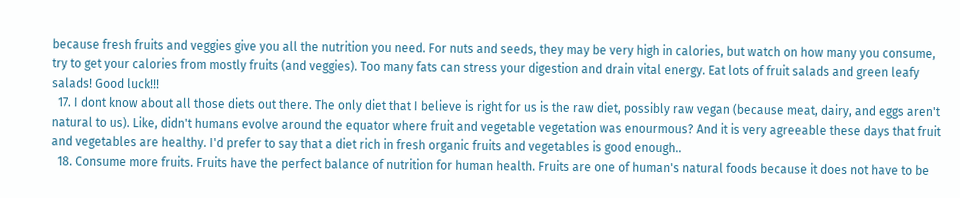because fresh fruits and veggies give you all the nutrition you need. For nuts and seeds, they may be very high in calories, but watch on how many you consume, try to get your calories from mostly fruits (and veggies). Too many fats can stress your digestion and drain vital energy. Eat lots of fruit salads and green leafy salads! Good luck!!!
  17. I dont know about all those diets out there. The only diet that I believe is right for us is the raw diet, possibly raw vegan (because meat, dairy, and eggs aren't natural to us). Like, didn't humans evolve around the equator where fruit and vegetable vegetation was enourmous? And it is very agreeable these days that fruit and vegetables are healthy. I'd prefer to say that a diet rich in fresh organic fruits and vegetables is good enough..
  18. Consume more fruits. Fruits have the perfect balance of nutrition for human health. Fruits are one of human's natural foods because it does not have to be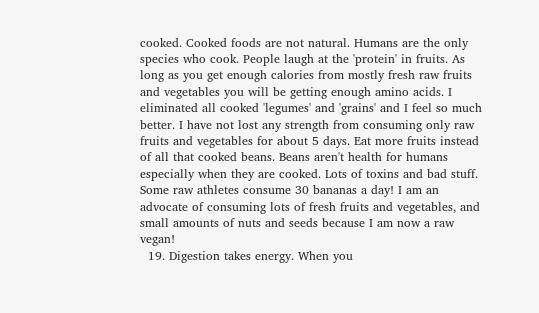cooked. Cooked foods are not natural. Humans are the only species who cook. People laugh at the 'protein' in fruits. As long as you get enough calories from mostly fresh raw fruits and vegetables you will be getting enough amino acids. I eliminated all cooked 'legumes' and 'grains' and I feel so much better. I have not lost any strength from consuming only raw fruits and vegetables for about 5 days. Eat more fruits instead of all that cooked beans. Beans aren't health for humans especially when they are cooked. Lots of toxins and bad stuff. Some raw athletes consume 30 bananas a day! I am an advocate of consuming lots of fresh fruits and vegetables, and small amounts of nuts and seeds because I am now a raw vegan!
  19. Digestion takes energy. When you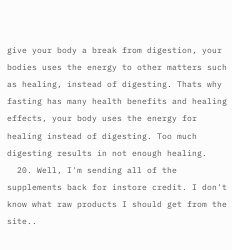give your body a break from digestion, your bodies uses the energy to other matters such as healing, instead of digesting. Thats why fasting has many health benefits and healing effects, your body uses the energy for healing instead of digesting. Too much digesting results in not enough healing.
  20. Well, I'm sending all of the supplements back for instore credit. I don't know what raw products I should get from the site..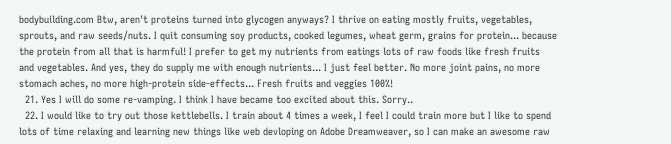bodybuilding.com Btw, aren't proteins turned into glycogen anyways? I thrive on eating mostly fruits, vegetables, sprouts, and raw seeds/nuts. I quit consuming soy products, cooked legumes, wheat germ, grains for protein... because the protein from all that is harmful! I prefer to get my nutrients from eatings lots of raw foods like fresh fruits and vegetables. And yes, they do supply me with enough nutrients... I just feel better. No more joint pains, no more stomach aches, no more high-protein side-effects... Fresh fruits and veggies 100%!
  21. Yes I will do some re-vamping. I think I have became too excited about this. Sorry..
  22. I would like to try out those kettlebells. I train about 4 times a week, I feel I could train more but I like to spend lots of time relaxing and learning new things like web devloping on Adobe Dreamweaver, so I can make an awesome raw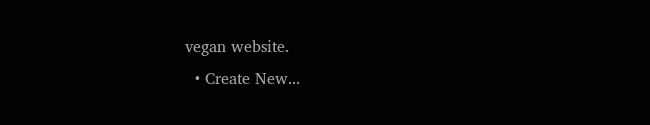vegan website.
  • Create New...